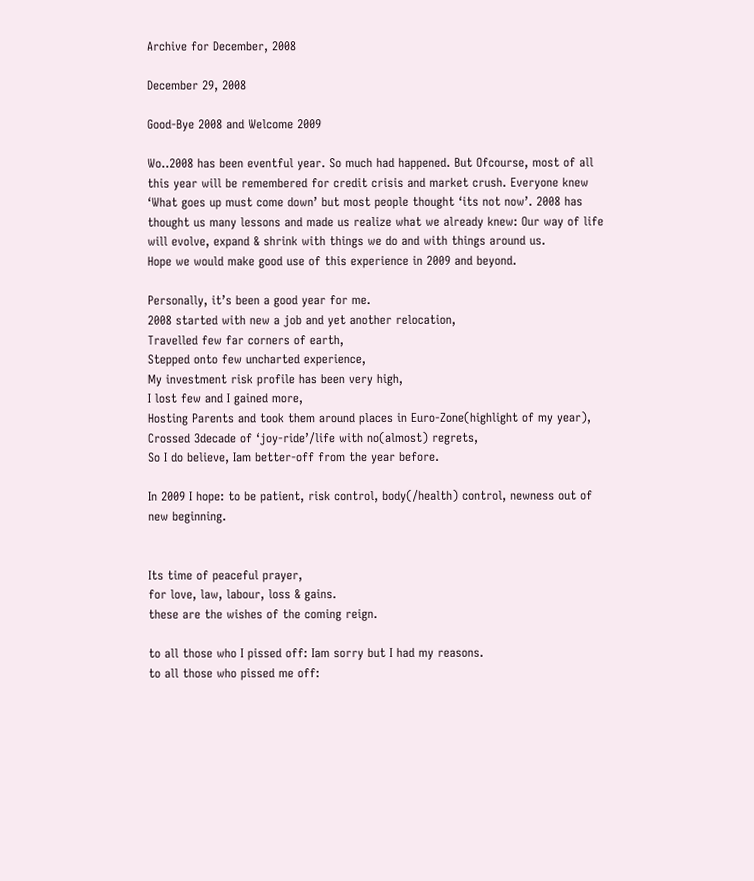Archive for December, 2008

December 29, 2008

Good-Bye 2008 and Welcome 2009

Wo..2008 has been eventful year. So much had happened. But Ofcourse, most of all this year will be remembered for credit crisis and market crush. Everyone knew ‘What goes up must come down’ but most people thought ‘its not now’. 2008 has thought us many lessons and made us realize what we already knew: Our way of life will evolve, expand & shrink with things we do and with things around us.
Hope we would make good use of this experience in 2009 and beyond.

Personally, it’s been a good year for me.
2008 started with new a job and yet another relocation,
Travelled few far corners of earth,
Stepped onto few uncharted experience,
My investment risk profile has been very high,
I lost few and I gained more,
Hosting Parents and took them around places in Euro-Zone(highlight of my year),
Crossed 3decade of ‘joy-ride’/life with no(almost) regrets,
So I do believe, Iam better-off from the year before.

In 2009 I hope: to be patient, risk control, body(/health) control, newness out of new beginning.


Its time of peaceful prayer,
for love, law, labour, loss & gains.
these are the wishes of the coming reign.

to all those who I pissed off: Iam sorry but I had my reasons.
to all those who pissed me off: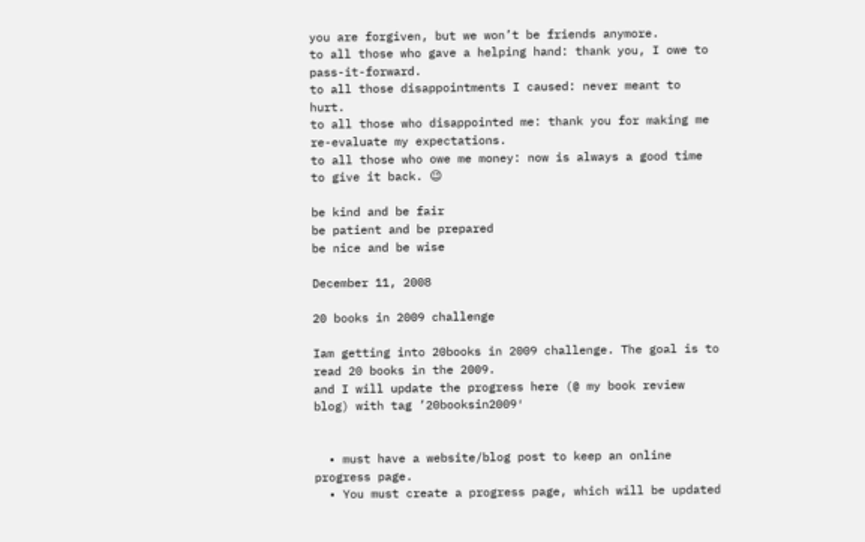you are forgiven, but we won’t be friends anymore.
to all those who gave a helping hand: thank you, I owe to pass-it-forward.
to all those disappointments I caused: never meant to hurt.
to all those who disappointed me: thank you for making me re-evaluate my expectations.
to all those who owe me money: now is always a good time to give it back. 😉

be kind and be fair
be patient and be prepared
be nice and be wise

December 11, 2008

20 books in 2009 challenge

Iam getting into 20books in 2009 challenge. The goal is to read 20 books in the 2009.
and I will update the progress here (@ my book review blog) with tag ’20booksin2009′


  • must have a website/blog post to keep an online progress page.
  • You must create a progress page, which will be updated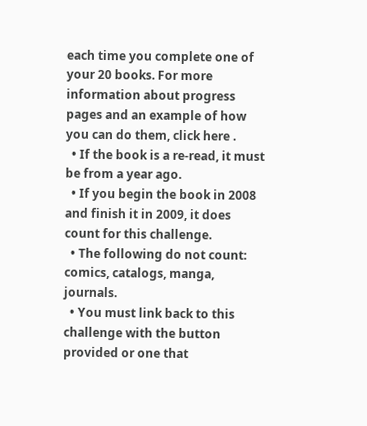each time you complete one of your 20 books. For more information about progress pages and an example of how you can do them, click here .
  • If the book is a re-read, it must be from a year ago.
  • If you begin the book in 2008 and finish it in 2009, it does count for this challenge.
  • The following do not count: comics, catalogs, manga, journals.
  • You must link back to this challenge with the button provided or one that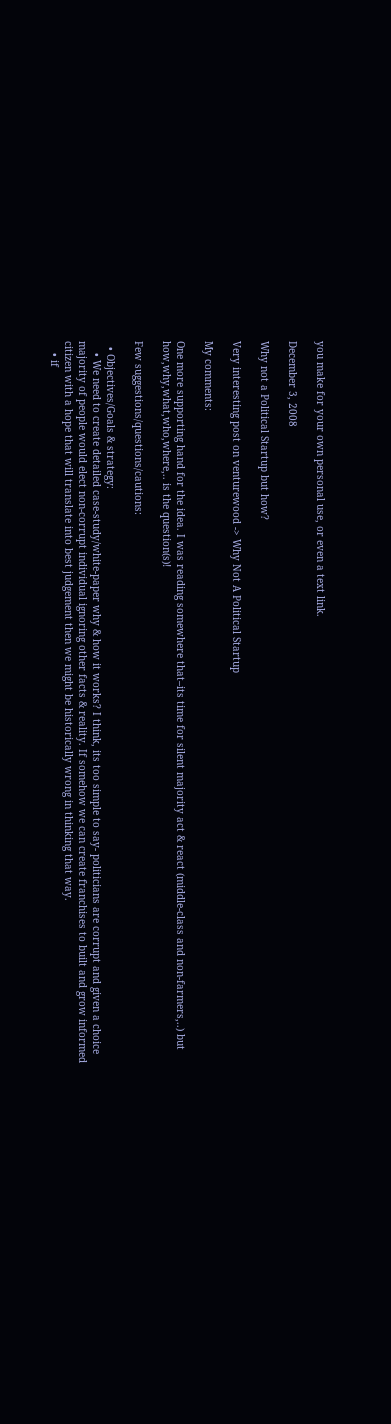you make for your own personal use, or even a text link.

December 3, 2008

Why not a Political Startup but how?

Very interesting post on venturewood -> Why Not A Political Startup

My comments:

One more supporting hand for the idea. I was reading somewhere that–its time for silent majority act & react (middle-class and non-farmers,..) but how,why,what,who,where,.. is the question(s)!

Few suggestions/questions/cautions:

  • Objectives/Goals & strategy:
    • We need to create detailed case-study/white-paper why & how it works? I think, its too simple to say- politicians are corrupt and given a choice majority of people would elect non-corrupt individual ignoring other facts & reality. If somehow we can create franchises to built and grow informed citizen with a hope that will translate into best judgement then we might be historically wrong in thinking that way.
    • if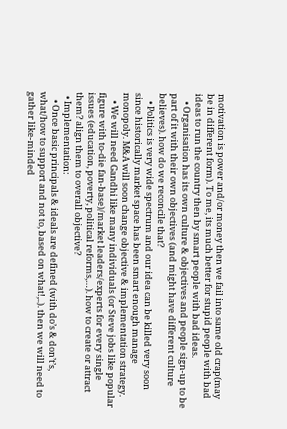motivation is power and/or money then we fail into same old crap(may be in different form). To me, its much better for stupid people with bad ideas to run the country then by smart people with bad ideas.
    • Organisation has its own culture & objectives and people sign-up to be part of it with their own objectives (and might have different culture believes). how do we reconcile that?
    • Politics is very wide spectrum and our idea can be killed very soon since historically market space has been smart enough manage monopoly. M&A will soon change objective & implementation strategy.
    • We will need Gandhi like many individuals (or Steve jobs like popular figure with to-die fan-base)/market leaders/experts for every single issues (education, poverty, political reforms,…). how to create or attract them? align them to overall objective?
  • Implementation:
    • Once basic principals & ideals are defined (with do’s & don’t’s, what/how to support and not to, based on what!,..). then we will need to gather like-minded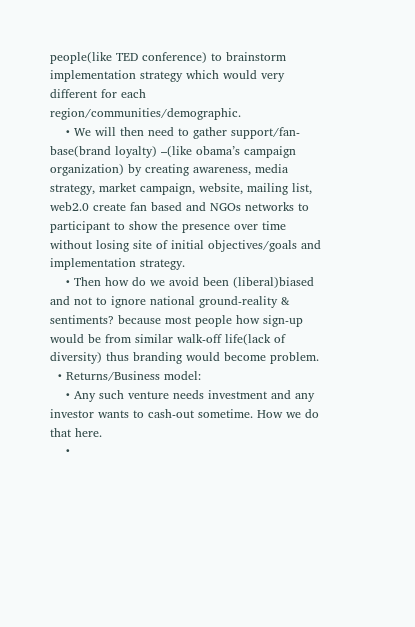people(like TED conference) to brainstorm implementation strategy which would very different for each region/communities/demographic.
    • We will then need to gather support/fan-base(brand loyalty) –(like obama’s campaign organization) by creating awareness, media strategy, market campaign, website, mailing list, web2.0 create fan based and NGOs networks to participant to show the presence over time without losing site of initial objectives/goals and implementation strategy.
    • Then how do we avoid been (liberal)biased and not to ignore national ground-reality & sentiments? because most people how sign-up would be from similar walk-off life(lack of diversity) thus branding would become problem.
  • Returns/Business model:
    • Any such venture needs investment and any investor wants to cash-out sometime. How we do that here.
    •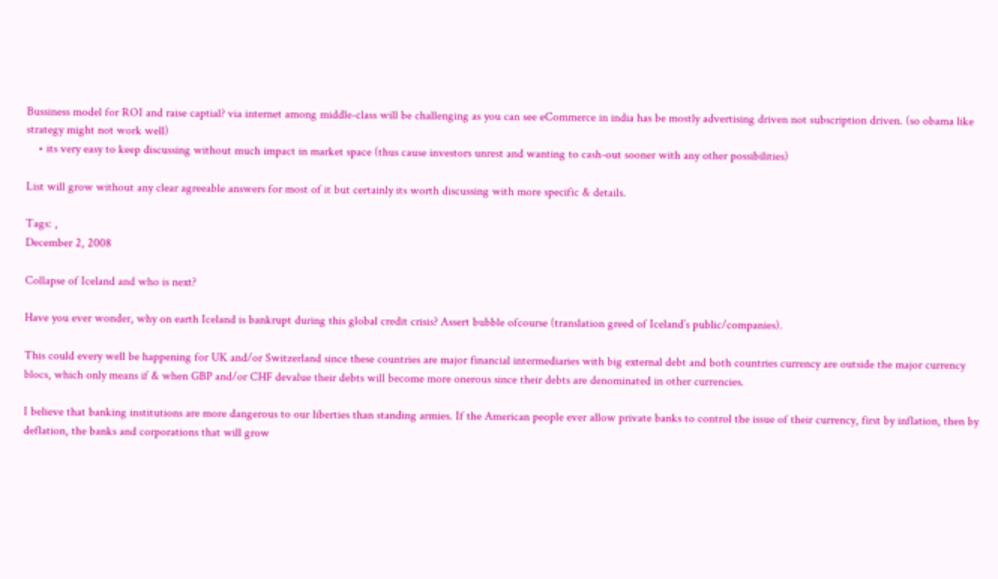Bussiness model for ROI and raise captial? via internet among middle-class will be challenging as you can see eCommerce in india has be mostly advertising driven not subscription driven. (so obama like strategy might not work well)
    • its very easy to keep discussing without much impact in market space (thus cause investors unrest and wanting to cash-out sooner with any other possibilities)

List will grow without any clear agreeable answers for most of it but certainly its worth discussing with more specific & details.

Tags: ,
December 2, 2008

Collapse of Iceland and who is next?

Have you ever wonder, why on earth Iceland is bankrupt during this global credit crisis? Assert bubble ofcourse (translation greed of Iceland’s public/companies).

This could every well be happening for UK and/or Switzerland since these countries are major financial intermediaries with big external debt and both countries currency are outside the major currency blocs, which only means if & when GBP and/or CHF devalue their debts will become more onerous since their debts are denominated in other currencies.

I believe that banking institutions are more dangerous to our liberties than standing armies. If the American people ever allow private banks to control the issue of their currency, first by inflation, then by deflation, the banks and corporations that will grow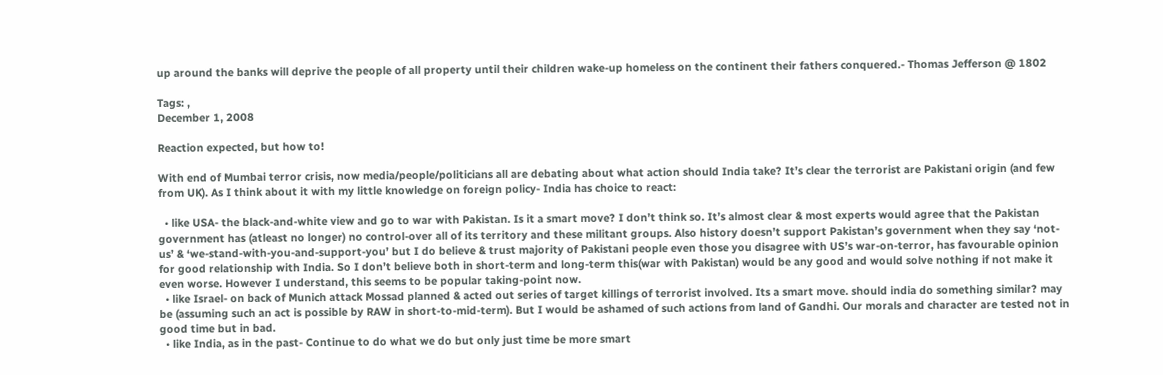up around the banks will deprive the people of all property until their children wake-up homeless on the continent their fathers conquered.- Thomas Jefferson @ 1802

Tags: ,
December 1, 2008

Reaction expected, but how to!

With end of Mumbai terror crisis, now media/people/politicians all are debating about what action should India take? It’s clear the terrorist are Pakistani origin (and few from UK). As I think about it with my little knowledge on foreign policy- India has choice to react:

  • like USA- the black-and-white view and go to war with Pakistan. Is it a smart move? I don’t think so. It’s almost clear & most experts would agree that the Pakistan government has (atleast no longer) no control-over all of its territory and these militant groups. Also history doesn’t support Pakistan’s government when they say ‘not-us’ & ‘we-stand-with-you-and-support-you’ but I do believe & trust majority of Pakistani people even those you disagree with US’s war-on-terror, has favourable opinion for good relationship with India. So I don’t believe both in short-term and long-term this(war with Pakistan) would be any good and would solve nothing if not make it even worse. However I understand, this seems to be popular taking-point now.
  • like Israel- on back of Munich attack Mossad planned & acted out series of target killings of terrorist involved. Its a smart move. should india do something similar? may be (assuming such an act is possible by RAW in short-to-mid-term). But I would be ashamed of such actions from land of Gandhi. Our morals and character are tested not in good time but in bad.
  • like India, as in the past- Continue to do what we do but only just time be more smart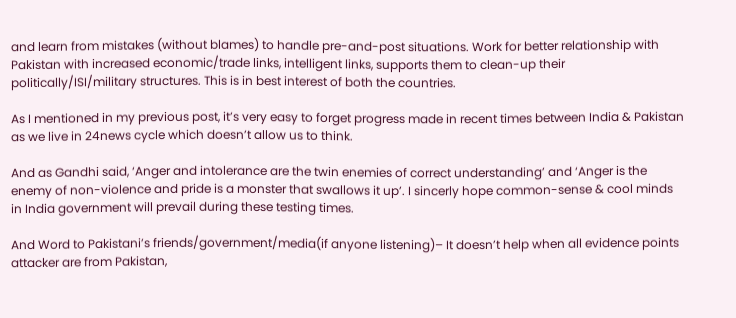and learn from mistakes (without blames) to handle pre-and-post situations. Work for better relationship with Pakistan with increased economic/trade links, intelligent links, supports them to clean-up their politically/ISI/military structures. This is in best interest of both the countries.

As I mentioned in my previous post, it’s very easy to forget progress made in recent times between India & Pakistan as we live in 24news cycle which doesn’t allow us to think.

And as Gandhi said, ‘Anger and intolerance are the twin enemies of correct understanding’ and ‘Anger is the enemy of non-violence and pride is a monster that swallows it up’. I sincerly hope common-sense & cool minds in India government will prevail during these testing times.

And Word to Pakistani’s friends/government/media(if anyone listening)– It doesn’t help when all evidence points attacker are from Pakistan,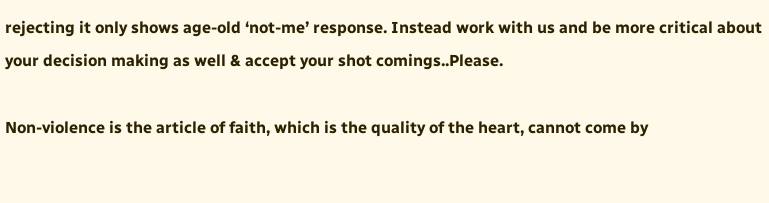rejecting it only shows age-old ‘not-me’ response. Instead work with us and be more critical about your decision making as well & accept your shot comings..Please.

Non-violence is the article of faith, which is the quality of the heart, cannot come by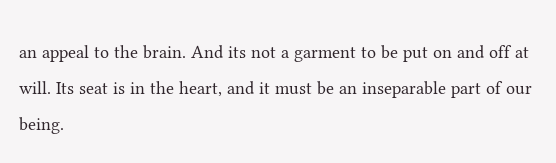an appeal to the brain. And its not a garment to be put on and off at will. Its seat is in the heart, and it must be an inseparable part of our being.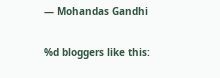— Mohandas Gandhi

%d bloggers like this: